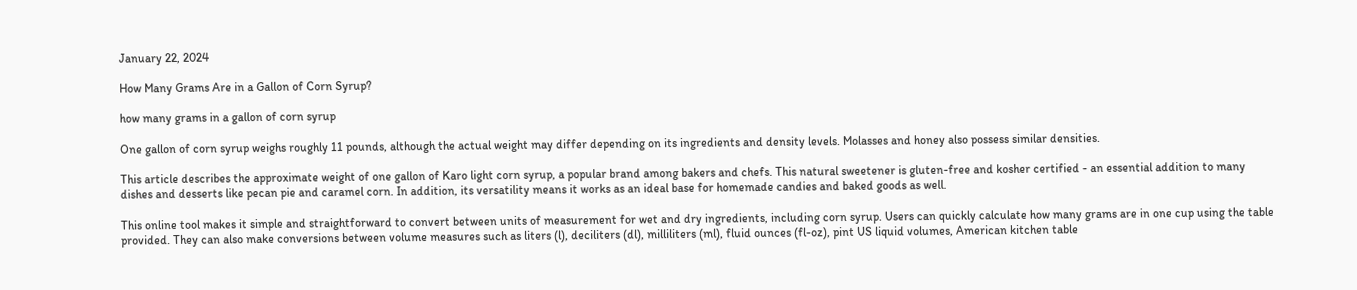January 22, 2024

How Many Grams Are in a Gallon of Corn Syrup?

how many grams in a gallon of corn syrup

One gallon of corn syrup weighs roughly 11 pounds, although the actual weight may differ depending on its ingredients and density levels. Molasses and honey also possess similar densities.

This article describes the approximate weight of one gallon of Karo light corn syrup, a popular brand among bakers and chefs. This natural sweetener is gluten-free and kosher certified - an essential addition to many dishes and desserts like pecan pie and caramel corn. In addition, its versatility means it works as an ideal base for homemade candies and baked goods as well.

This online tool makes it simple and straightforward to convert between units of measurement for wet and dry ingredients, including corn syrup. Users can quickly calculate how many grams are in one cup using the table provided. They can also make conversions between volume measures such as liters (l), deciliters (dl), milliliters (ml), fluid ounces (fl-oz), pint US liquid volumes, American kitchen table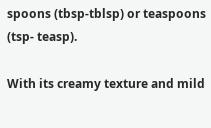spoons (tbsp-tblsp) or teaspoons (tsp- teasp).

With its creamy texture and mild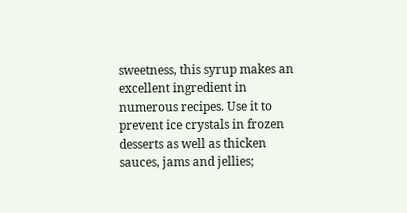sweetness, this syrup makes an excellent ingredient in numerous recipes. Use it to prevent ice crystals in frozen desserts as well as thicken sauces, jams and jellies;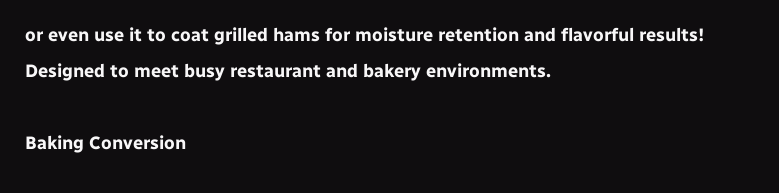or even use it to coat grilled hams for moisture retention and flavorful results! Designed to meet busy restaurant and bakery environments.

Baking Conversion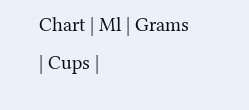Chart | Ml | Grams | Cups |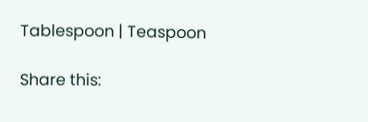Tablespoon | Teaspoon

Share this: